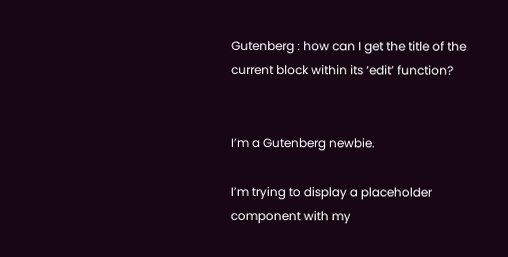Gutenberg : how can I get the title of the current block within its ‘edit’ function?


I’m a Gutenberg newbie.

I’m trying to display a placeholder component with my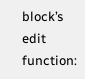block’s edit function: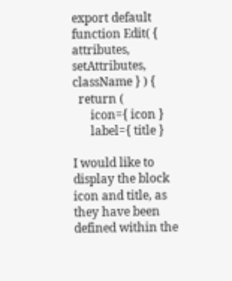export default function Edit( { attributes, setAttributes, className } ) {
  return (
      icon={ icon }
      label={ title }

I would like to display the block icon and title, as they have been defined within the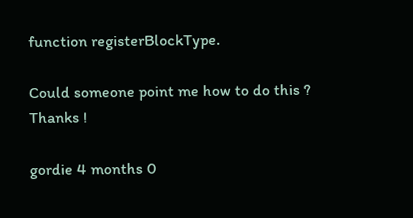function registerBlockType.

Could someone point me how to do this ?
Thanks !

gordie 4 months 0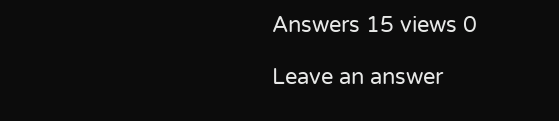Answers 15 views 0

Leave an answer